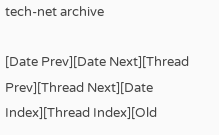tech-net archive

[Date Prev][Date Next][Thread Prev][Thread Next][Date Index][Thread Index][Old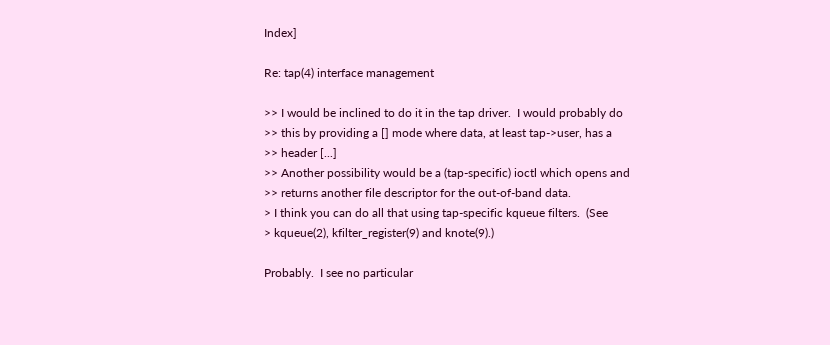Index]

Re: tap(4) interface management

>> I would be inclined to do it in the tap driver.  I would probably do
>> this by providing a [] mode where data, at least tap->user, has a
>> header [...]
>> Another possibility would be a (tap-specific) ioctl which opens and
>> returns another file descriptor for the out-of-band data.
> I think you can do all that using tap-specific kqueue filters.  (See
> kqueue(2), kfilter_register(9) and knote(9).)

Probably.  I see no particular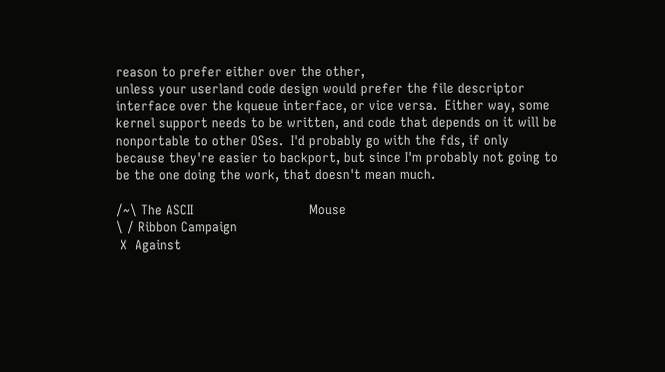reason to prefer either over the other,
unless your userland code design would prefer the file descriptor
interface over the kqueue interface, or vice versa.  Either way, some
kernel support needs to be written, and code that depends on it will be
nonportable to other OSes.  I'd probably go with the fds, if only
because they're easier to backport, but since I'm probably not going to
be the one doing the work, that doesn't mean much.

/~\ The ASCII                             Mouse
\ / Ribbon Campaign
 X  Against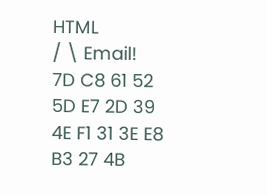HTML
/ \ Email!           7D C8 61 52 5D E7 2D 39  4E F1 31 3E E8 B3 27 4B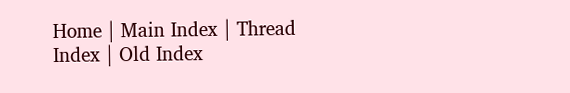Home | Main Index | Thread Index | Old Index